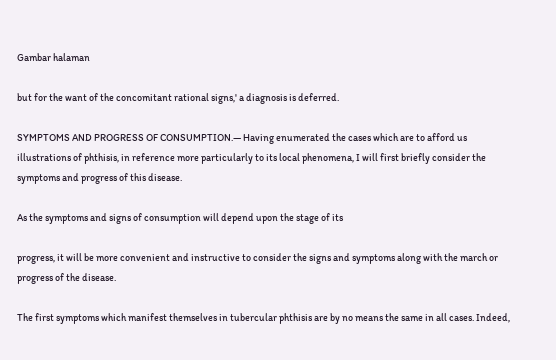Gambar halaman

but for the want of the concomitant rational signs,' a diagnosis is deferred.

SYMPTOMS AND PROGRESS OF CONSUMPTION.— Having enumerated the cases which are to afford us illustrations of phthisis, in reference more particularly to its local phenomena, I will first briefly consider the symptoms and progress of this disease.

As the symptoms and signs of consumption will depend upon the stage of its

progress, it will be more convenient and instructive to consider the signs and symptoms along with the march or progress of the disease.

The first symptoms which manifest themselves in tubercular phthisis are by no means the same in all cases. Indeed,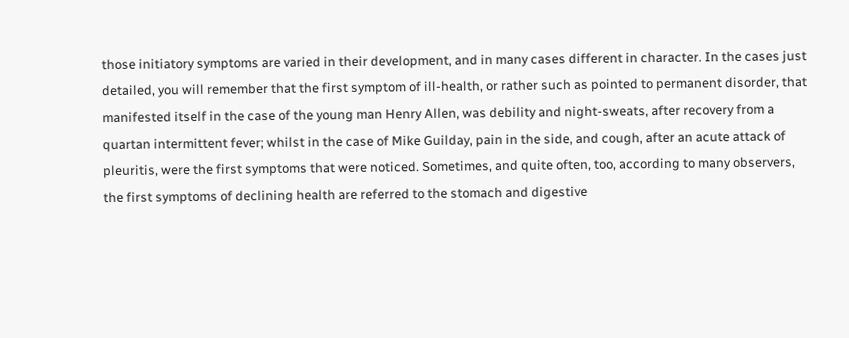those initiatory symptoms are varied in their development, and in many cases different in character. In the cases just detailed, you will remember that the first symptom of ill-health, or rather such as pointed to permanent disorder, that manifested itself in the case of the young man Henry Allen, was debility and night-sweats, after recovery from a quartan intermittent fever; whilst in the case of Mike Guilday, pain in the side, and cough, after an acute attack of pleuritis, were the first symptoms that were noticed. Sometimes, and quite often, too, according to many observers, the first symptoms of declining health are referred to the stomach and digestive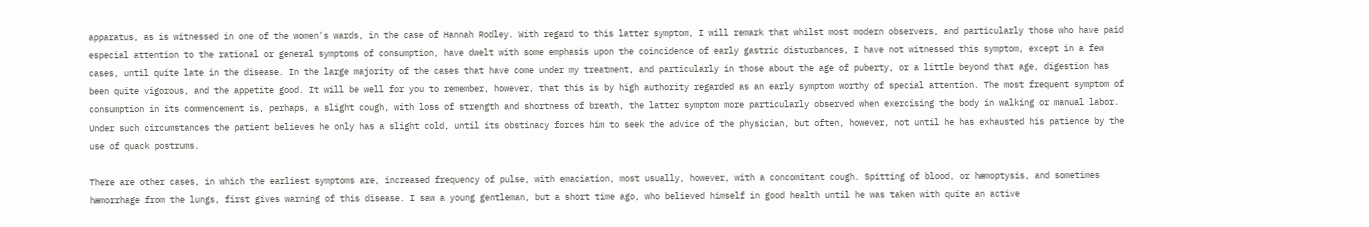apparatus, as is witnessed in one of the women's wards, in the case of Hannah Rodley. With regard to this latter symptom, I will remark that whilst most modern observers, and particularly those who have paid especial attention to the rational or general symptoms of consumption, have dwelt with some emphasis upon the coincidence of early gastric disturbances, I have not witnessed this symptom, except in a few cases, until quite late in the disease. In the large majority of the cases that have come under my treatment, and particularly in those about the age of puberty, or a little beyond that age, digestion has been quite vigorous, and the appetite good. It will be well for you to remember, however, that this is by high authority regarded as an early symptom worthy of special attention. The most frequent symptom of consumption in its commencement is, perhaps, a slight cough, with loss of strength and shortness of breath, the latter symptom more particularly observed when exercising the body in walking or manual labor. Under such circumstances the patient believes he only has a slight cold, until its obstinacy forces him to seek the advice of the physician, but often, however, not until he has exhausted his patience by the use of quack postrums.

There are other cases, in which the earliest symptoms are, increased frequency of pulse, with emaciation, most usually, however, with a concomitant cough. Spitting of blood, or hæmoptysis, and sometimes hæmorrhage from the lungs, first gives warning of this disease. I saw a young gentleman, but a short time ago, who believed himself in good health until he was taken with quite an active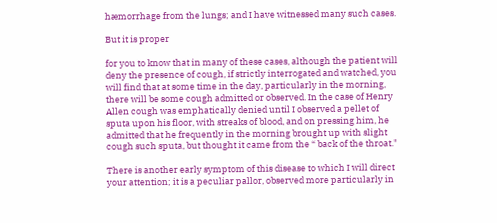hæmorrhage from the lungs; and I have witnessed many such cases.

But it is proper

for you to know that in many of these cases, although the patient will deny the presence of cough, if strictly interrogated and watched, you will find that at some time in the day, particularly in the morning, there will be some cough admitted or observed. In the case of Henry Allen cough was emphatically denied until I observed a pellet of sputa upon his floor, with streaks of blood, and on pressing him, he admitted that he frequently in the morning brought up with slight cough such sputa, but thought it came from the “ back of the throat."

There is another early symptom of this disease to which I will direct your attention; it is a peculiar pallor, observed more particularly in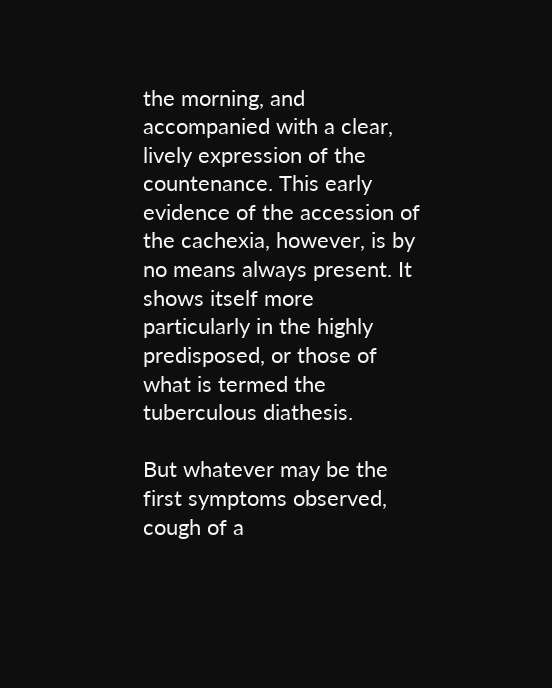the morning, and accompanied with a clear, lively expression of the countenance. This early evidence of the accession of the cachexia, however, is by no means always present. It shows itself more particularly in the highly predisposed, or those of what is termed the tuberculous diathesis.

But whatever may be the first symptoms observed, cough of a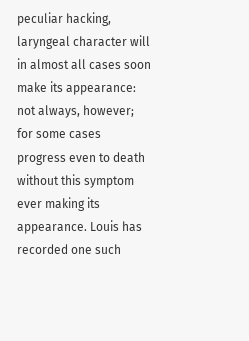peculiar hacking, laryngeal character will in almost all cases soon make its appearance: not always, however; for some cases progress even to death without this symptom ever making its appearance. Louis has recorded one such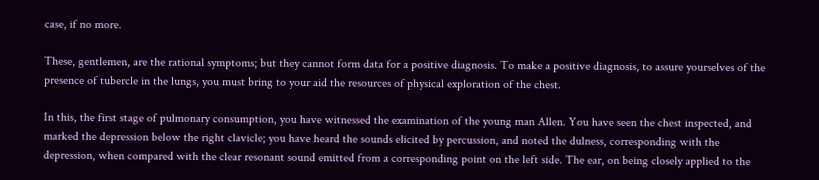case, if no more.

These, gentlemen, are the rational symptoms; but they cannot form data for a positive diagnosis. To make a positive diagnosis, to assure yourselves of the presence of tubercle in the lungs, you must bring to your aid the resources of physical exploration of the chest.

In this, the first stage of pulmonary consumption, you have witnessed the examination of the young man Allen. You have seen the chest inspected, and marked the depression below the right clavicle; you have heard the sounds elicited by percussion, and noted the dulness, corresponding with the depression, when compared with the clear resonant sound emitted from a corresponding point on the left side. The ear, on being closely applied to the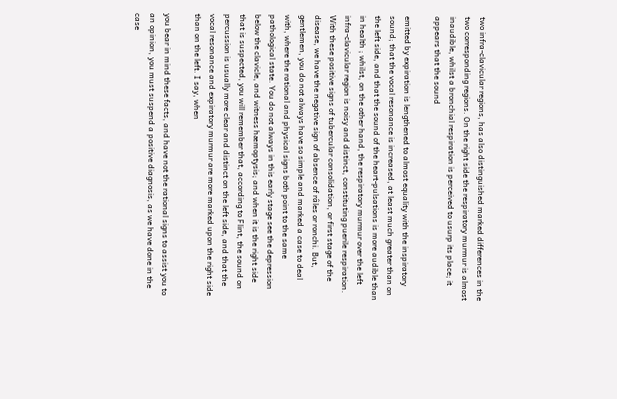two infra-clavicular regions, has also distinguished marked differences in the two corresponding regions. On the right side the respiratory murmur is almost inaudible, whilst a bronchial respiration is perceived to usurp its place; it appears that the sound

emitted by expiration is lengthened to almost equality with the inspiratory sound; that the vocal resonance is increased, at least much greater than on the left side, and that the sound of the heart-pulsations is more audible than in health ; whilst, on the other hand, the respiratory murmur over the left infra-clavicular region is noisy and distinct, constituting puerile respiration. With these positive signs of tubercular consolidation, or first stage of the disease, we have the negative sign of absence of râles or ronchi. But, gentlemen, you do not always have so simple and marked a case to deal with, where the rational and physical signs both point to the same pathological state. You do not always in this early stage see the depression below the clavicle, and witness hæmoptysis; and when it is the right side that is suspected, you will remember that, according to Flint, the sound on percussion is usually more clear and distinct on the left side, and that the vocal resonance and expiratory murmur are more marked upon the right side than on the left. I say, when

you bear in mind these facts, and have not the rational signs to assist you to an opinion, you must suspend a positive diagnosis, as we have done in the case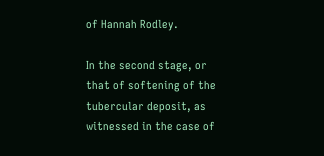of Hannah Rodley.

In the second stage, or that of softening of the tubercular deposit, as witnessed in the case of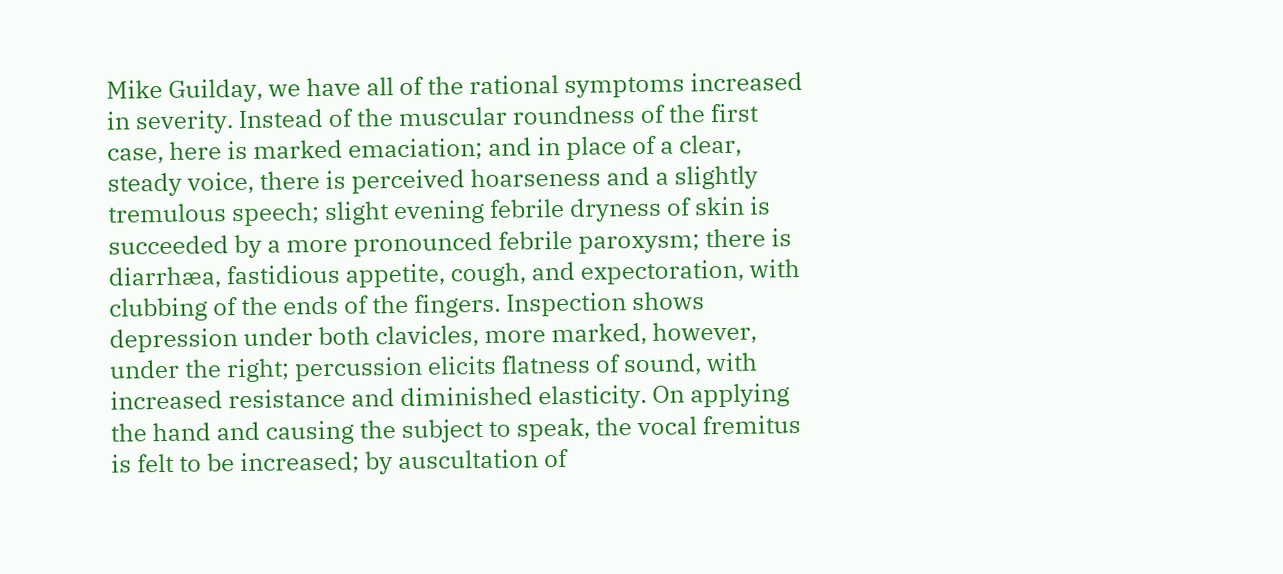Mike Guilday, we have all of the rational symptoms increased in severity. Instead of the muscular roundness of the first case, here is marked emaciation; and in place of a clear, steady voice, there is perceived hoarseness and a slightly tremulous speech; slight evening febrile dryness of skin is succeeded by a more pronounced febrile paroxysm; there is diarrhæa, fastidious appetite, cough, and expectoration, with clubbing of the ends of the fingers. Inspection shows depression under both clavicles, more marked, however, under the right; percussion elicits flatness of sound, with increased resistance and diminished elasticity. On applying the hand and causing the subject to speak, the vocal fremitus is felt to be increased; by auscultation of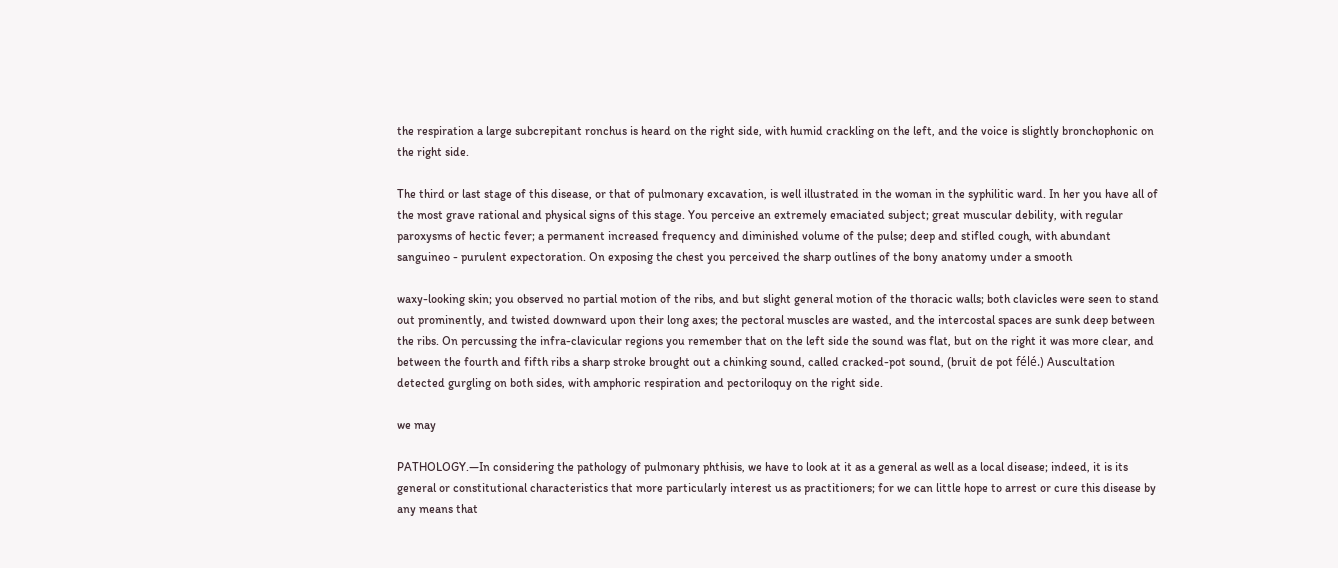the respiration a large subcrepitant ronchus is heard on the right side, with humid crackling on the left, and the voice is slightly bronchophonic on the right side.

The third or last stage of this disease, or that of pulmonary excavation, is well illustrated in the woman in the syphilitic ward. In her you have all of the most grave rational and physical signs of this stage. You perceive an extremely emaciated subject; great muscular debility, with regular paroxysms of hectic fever; a permanent increased frequency and diminished volume of the pulse; deep and stifled cough, with abundant sanguineo - purulent expectoration. On exposing the chest you perceived the sharp outlines of the bony anatomy under a smooth

waxy-looking skin; you observed no partial motion of the ribs, and but slight general motion of the thoracic walls; both clavicles were seen to stand out prominently, and twisted downward upon their long axes; the pectoral muscles are wasted, and the intercostal spaces are sunk deep between the ribs. On percussing the infra-clavicular regions you remember that on the left side the sound was flat, but on the right it was more clear, and between the fourth and fifth ribs a sharp stroke brought out a chinking sound, called cracked-pot sound, (bruit de pot félé.) Auscultation detected gurgling on both sides, with amphoric respiration and pectoriloquy on the right side.

we may

PATHOLOGY.—In considering the pathology of pulmonary phthisis, we have to look at it as a general as well as a local disease; indeed, it is its general or constitutional characteristics that more particularly interest us as practitioners; for we can little hope to arrest or cure this disease by any means that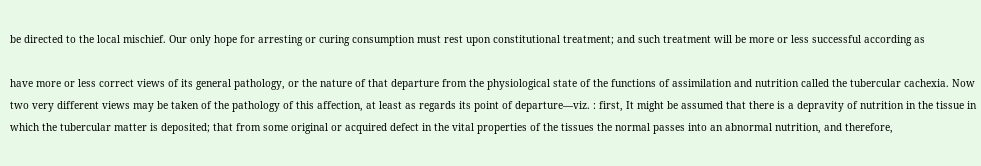be directed to the local mischief. Our only hope for arresting or curing consumption must rest upon constitutional treatment; and such treatment will be more or less successful according as

have more or less correct views of its general pathology, or the nature of that departure from the physiological state of the functions of assimilation and nutrition called the tubercular cachexia. Now two very different views may be taken of the pathology of this affection, at least as regards its point of departure—viz. : first, It might be assumed that there is a depravity of nutrition in the tissue in which the tubercular matter is deposited; that from some original or acquired defect in the vital properties of the tissues the normal passes into an abnormal nutrition, and therefore,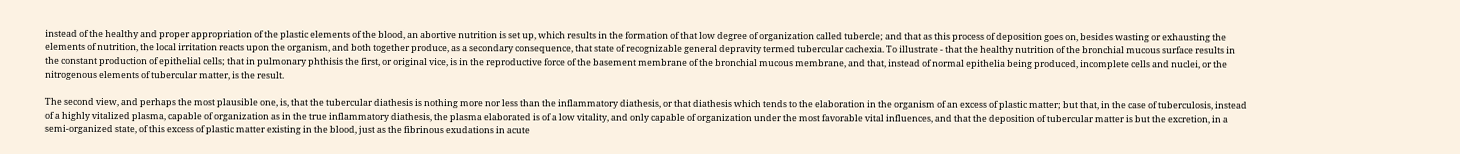instead of the healthy and proper appropriation of the plastic elements of the blood, an abortive nutrition is set up, which results in the formation of that low degree of organization called tubercle; and that as this process of deposition goes on, besides wasting or exhausting the elements of nutrition, the local irritation reacts upon the organism, and both together produce, as a secondary consequence, that state of recognizable general depravity termed tubercular cachexia. To illustrate - that the healthy nutrition of the bronchial mucous surface results in the constant production of epithelial cells; that in pulmonary phthisis the first, or original vice, is in the reproductive force of the basement membrane of the bronchial mucous membrane, and that, instead of normal epithelia being produced, incomplete cells and nuclei, or the nitrogenous elements of tubercular matter, is the result.

The second view, and perhaps the most plausible one, is, that the tubercular diathesis is nothing more nor less than the inflammatory diathesis, or that diathesis which tends to the elaboration in the organism of an excess of plastic matter; but that, in the case of tuberculosis, instead of a highly vitalized plasma, capable of organization as in the true inflammatory diathesis, the plasma elaborated is of a low vitality, and only capable of organization under the most favorable vital influences, and that the deposition of tubercular matter is but the excretion, in a semi-organized state, of this excess of plastic matter existing in the blood, just as the fibrinous exudations in acute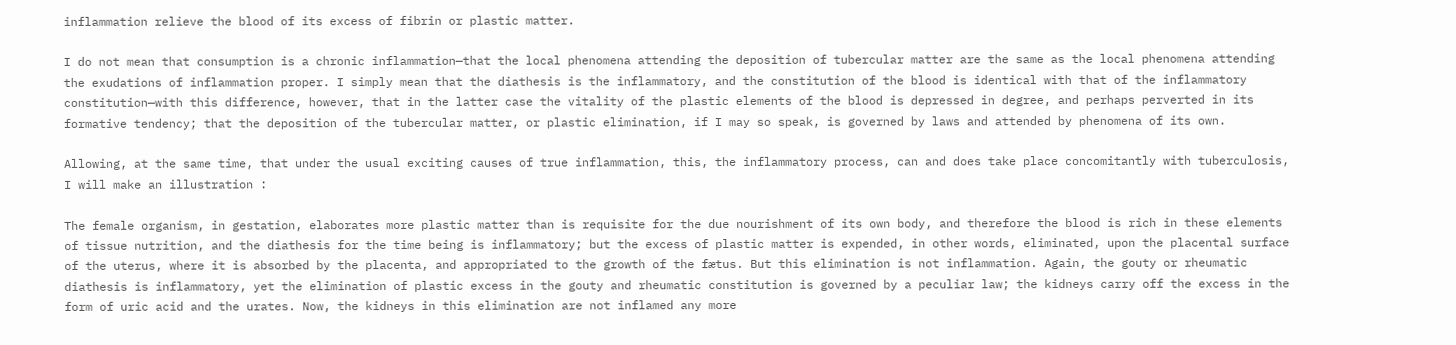inflammation relieve the blood of its excess of fibrin or plastic matter.

I do not mean that consumption is a chronic inflammation—that the local phenomena attending the deposition of tubercular matter are the same as the local phenomena attending the exudations of inflammation proper. I simply mean that the diathesis is the inflammatory, and the constitution of the blood is identical with that of the inflammatory constitution—with this difference, however, that in the latter case the vitality of the plastic elements of the blood is depressed in degree, and perhaps perverted in its formative tendency; that the deposition of the tubercular matter, or plastic elimination, if I may so speak, is governed by laws and attended by phenomena of its own.

Allowing, at the same time, that under the usual exciting causes of true inflammation, this, the inflammatory process, can and does take place concomitantly with tuberculosis, I will make an illustration :

The female organism, in gestation, elaborates more plastic matter than is requisite for the due nourishment of its own body, and therefore the blood is rich in these elements of tissue nutrition, and the diathesis for the time being is inflammatory; but the excess of plastic matter is expended, in other words, eliminated, upon the placental surface of the uterus, where it is absorbed by the placenta, and appropriated to the growth of the fætus. But this elimination is not inflammation. Again, the gouty or rheumatic diathesis is inflammatory, yet the elimination of plastic excess in the gouty and rheumatic constitution is governed by a peculiar law; the kidneys carry off the excess in the form of uric acid and the urates. Now, the kidneys in this elimination are not inflamed any more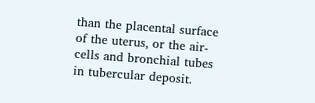than the placental surface of the uterus, or the air-cells and bronchial tubes in tubercular deposit.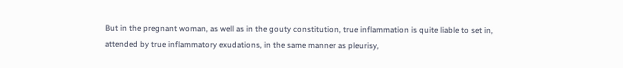But in the pregnant woman, as well as in the gouty constitution, true inflammation is quite liable to set in, attended by true inflammatory exudations, in the same manner as pleurisy,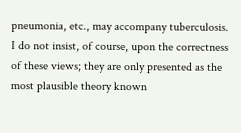pneumonia, etc., may accompany tuberculosis. I do not insist, of course, upon the correctness of these views; they are only presented as the most plausible theory known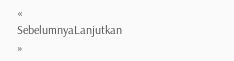« SebelumnyaLanjutkan »